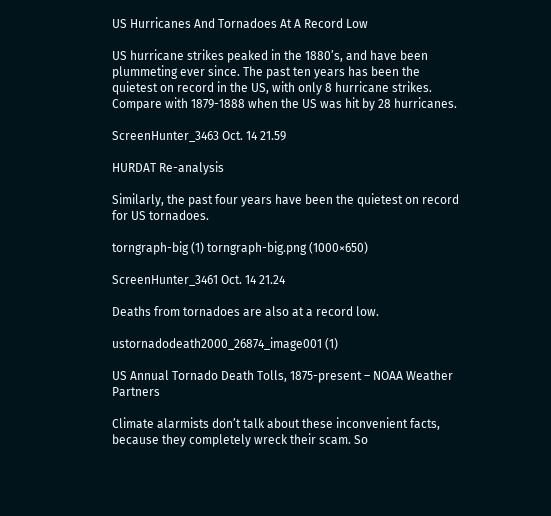US Hurricanes And Tornadoes At A Record Low

US hurricane strikes peaked in the 1880’s, and have been plummeting ever since. The past ten years has been the quietest on record in the US, with only 8 hurricane strikes. Compare with 1879-1888 when the US was hit by 28 hurricanes.

ScreenHunter_3463 Oct. 14 21.59

HURDAT Re-analysis

Similarly, the past four years have been the quietest on record for US tornadoes.

torngraph-big (1) torngraph-big.png (1000×650)

ScreenHunter_3461 Oct. 14 21.24

Deaths from tornadoes are also at a record low.

ustornadodeath2000_26874_image001 (1)

US Annual Tornado Death Tolls, 1875-present – NOAA Weather Partners

Climate alarmists don’t talk about these inconvenient facts, because they completely wreck their scam. So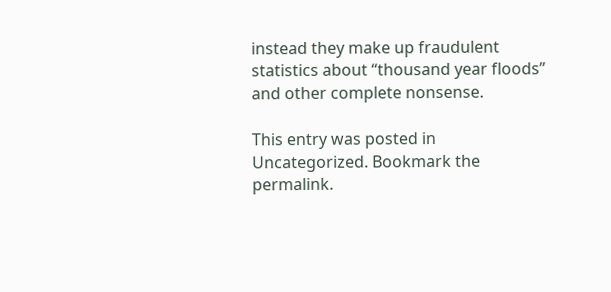instead they make up fraudulent statistics about “thousand year floods” and other complete nonsense.

This entry was posted in Uncategorized. Bookmark the permalink.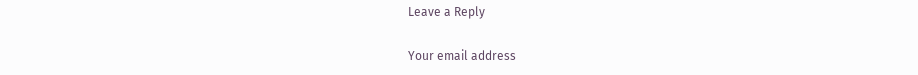Leave a Reply

Your email address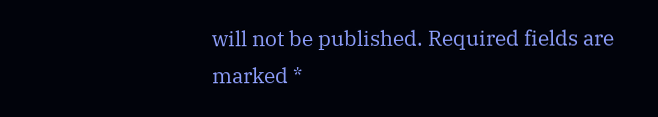will not be published. Required fields are marked *